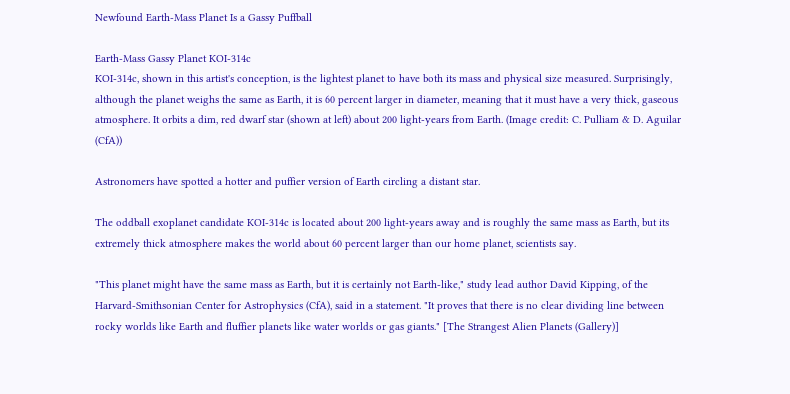Newfound Earth-Mass Planet Is a Gassy Puffball

Earth-Mass Gassy Planet KOI-314c
KOI-314c, shown in this artist's conception, is the lightest planet to have both its mass and physical size measured. Surprisingly, although the planet weighs the same as Earth, it is 60 percent larger in diameter, meaning that it must have a very thick, gaseous atmosphere. It orbits a dim, red dwarf star (shown at left) about 200 light-years from Earth. (Image credit: C. Pulliam & D. Aguilar (CfA))

Astronomers have spotted a hotter and puffier version of Earth circling a distant star.

The oddball exoplanet candidate KOI-314c is located about 200 light-years away and is roughly the same mass as Earth, but its extremely thick atmosphere makes the world about 60 percent larger than our home planet, scientists say.

"This planet might have the same mass as Earth, but it is certainly not Earth-like," study lead author David Kipping, of the Harvard-Smithsonian Center for Astrophysics (CfA), said in a statement. "It proves that there is no clear dividing line between rocky worlds like Earth and fluffier planets like water worlds or gas giants." [The Strangest Alien Planets (Gallery)]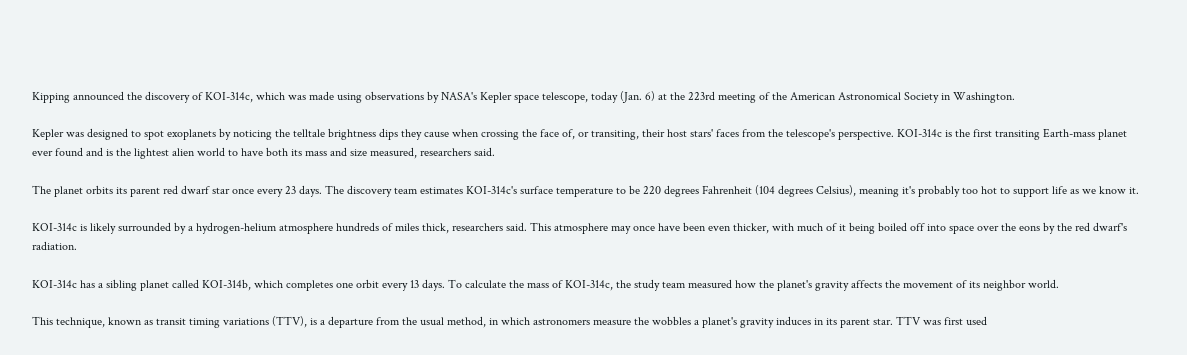Kipping announced the discovery of KOI-314c, which was made using observations by NASA's Kepler space telescope, today (Jan. 6) at the 223rd meeting of the American Astronomical Society in Washington.

Kepler was designed to spot exoplanets by noticing the telltale brightness dips they cause when crossing the face of, or transiting, their host stars' faces from the telescope's perspective. KOI-314c is the first transiting Earth-mass planet ever found and is the lightest alien world to have both its mass and size measured, researchers said.

The planet orbits its parent red dwarf star once every 23 days. The discovery team estimates KOI-314c's surface temperature to be 220 degrees Fahrenheit (104 degrees Celsius), meaning it's probably too hot to support life as we know it.

KOI-314c is likely surrounded by a hydrogen-helium atmosphere hundreds of miles thick, researchers said. This atmosphere may once have been even thicker, with much of it being boiled off into space over the eons by the red dwarf's radiation.

KOI-314c has a sibling planet called KOI-314b, which completes one orbit every 13 days. To calculate the mass of KOI-314c, the study team measured how the planet's gravity affects the movement of its neighbor world.

This technique, known as transit timing variations (TTV), is a departure from the usual method, in which astronomers measure the wobbles a planet's gravity induces in its parent star. TTV was first used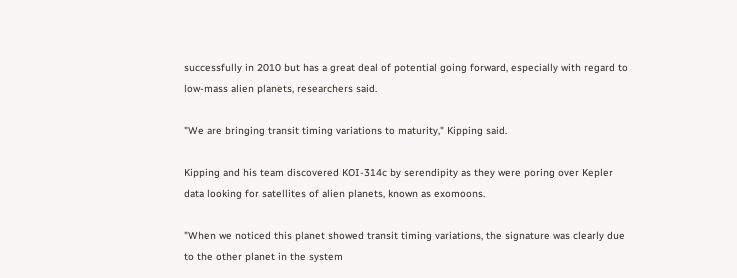successfully in 2010 but has a great deal of potential going forward, especially with regard to low-mass alien planets, researchers said.

"We are bringing transit timing variations to maturity," Kipping said.

Kipping and his team discovered KOI-314c by serendipity as they were poring over Kepler data looking for satellites of alien planets, known as exomoons.

"When we noticed this planet showed transit timing variations, the signature was clearly due to the other planet in the system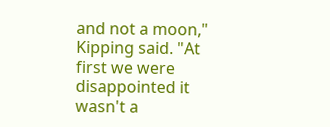and not a moon," Kipping said. "At first we were disappointed it wasn't a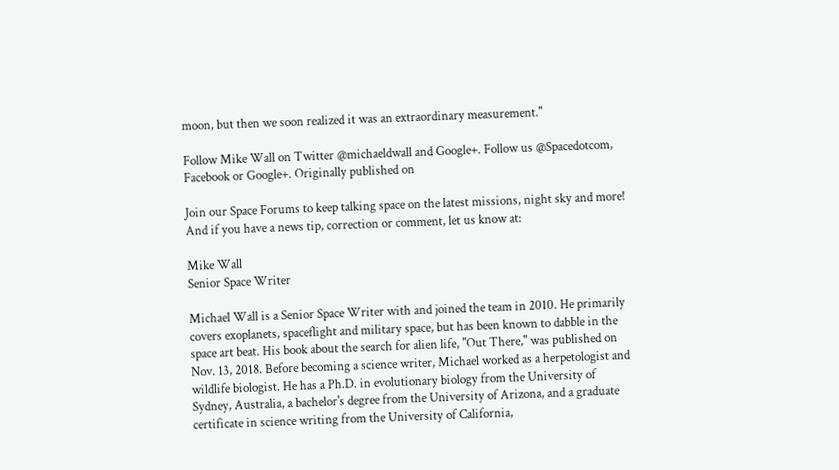moon, but then we soon realized it was an extraordinary measurement."

Follow Mike Wall on Twitter @michaeldwall and Google+. Follow us @Spacedotcom, Facebook or Google+. Originally published on

Join our Space Forums to keep talking space on the latest missions, night sky and more! And if you have a news tip, correction or comment, let us know at:

Mike Wall
Senior Space Writer

Michael Wall is a Senior Space Writer with and joined the team in 2010. He primarily covers exoplanets, spaceflight and military space, but has been known to dabble in the space art beat. His book about the search for alien life, "Out There," was published on Nov. 13, 2018. Before becoming a science writer, Michael worked as a herpetologist and wildlife biologist. He has a Ph.D. in evolutionary biology from the University of Sydney, Australia, a bachelor's degree from the University of Arizona, and a graduate certificate in science writing from the University of California,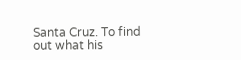Santa Cruz. To find out what his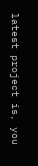latest project is, you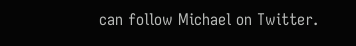can follow Michael on Twitter.